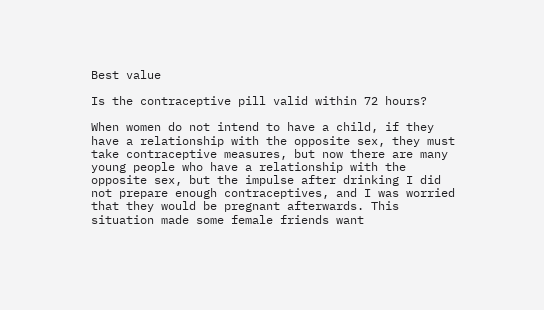Best value

Is the contraceptive pill valid within 72 hours?

When women do not intend to have a child, if they have a relationship with the opposite sex, they must take contraceptive measures, but now there are many young people who have a relationship with the opposite sex, but the impulse after drinking I did not prepare enough contraceptives, and I was worried that they would be pregnant afterwards. This situation made some female friends want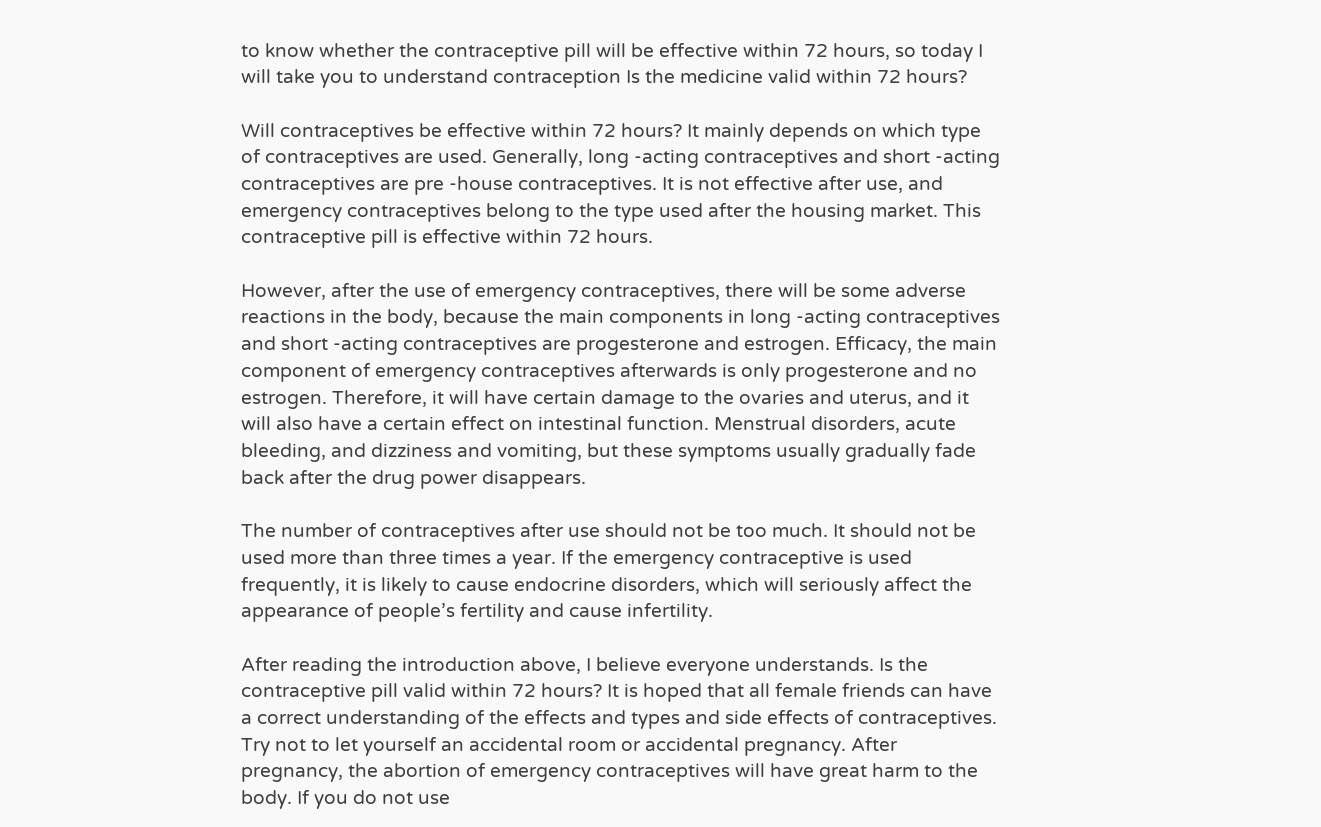to know whether the contraceptive pill will be effective within 72 hours, so today I will take you to understand contraception Is the medicine valid within 72 hours?

Will contraceptives be effective within 72 hours? It mainly depends on which type of contraceptives are used. Generally, long -acting contraceptives and short -acting contraceptives are pre -house contraceptives. It is not effective after use, and emergency contraceptives belong to the type used after the housing market. This contraceptive pill is effective within 72 hours.

However, after the use of emergency contraceptives, there will be some adverse reactions in the body, because the main components in long -acting contraceptives and short -acting contraceptives are progesterone and estrogen. Efficacy, the main component of emergency contraceptives afterwards is only progesterone and no estrogen. Therefore, it will have certain damage to the ovaries and uterus, and it will also have a certain effect on intestinal function. Menstrual disorders, acute bleeding, and dizziness and vomiting, but these symptoms usually gradually fade back after the drug power disappears.

The number of contraceptives after use should not be too much. It should not be used more than three times a year. If the emergency contraceptive is used frequently, it is likely to cause endocrine disorders, which will seriously affect the appearance of people’s fertility and cause infertility.

After reading the introduction above, I believe everyone understands. Is the contraceptive pill valid within 72 hours? It is hoped that all female friends can have a correct understanding of the effects and types and side effects of contraceptives. Try not to let yourself an accidental room or accidental pregnancy. After pregnancy, the abortion of emergency contraceptives will have great harm to the body. If you do not use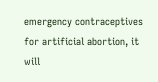emergency contraceptives for artificial abortion, it will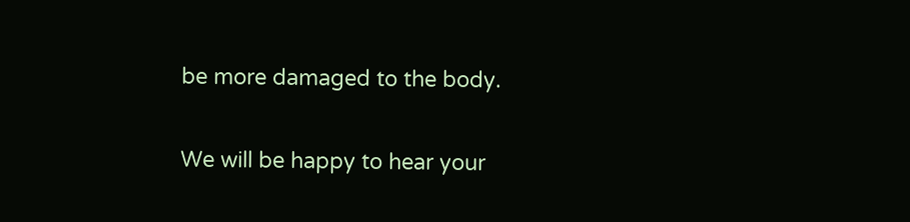be more damaged to the body.

We will be happy to hear your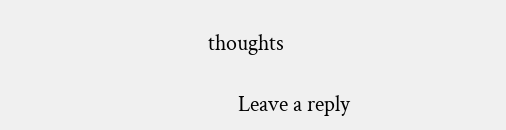thoughts

      Leave a reply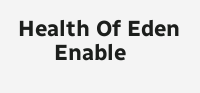Health Of Eden
      Enable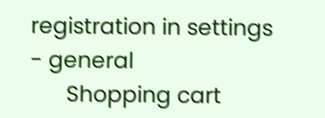registration in settings - general
      Shopping cart